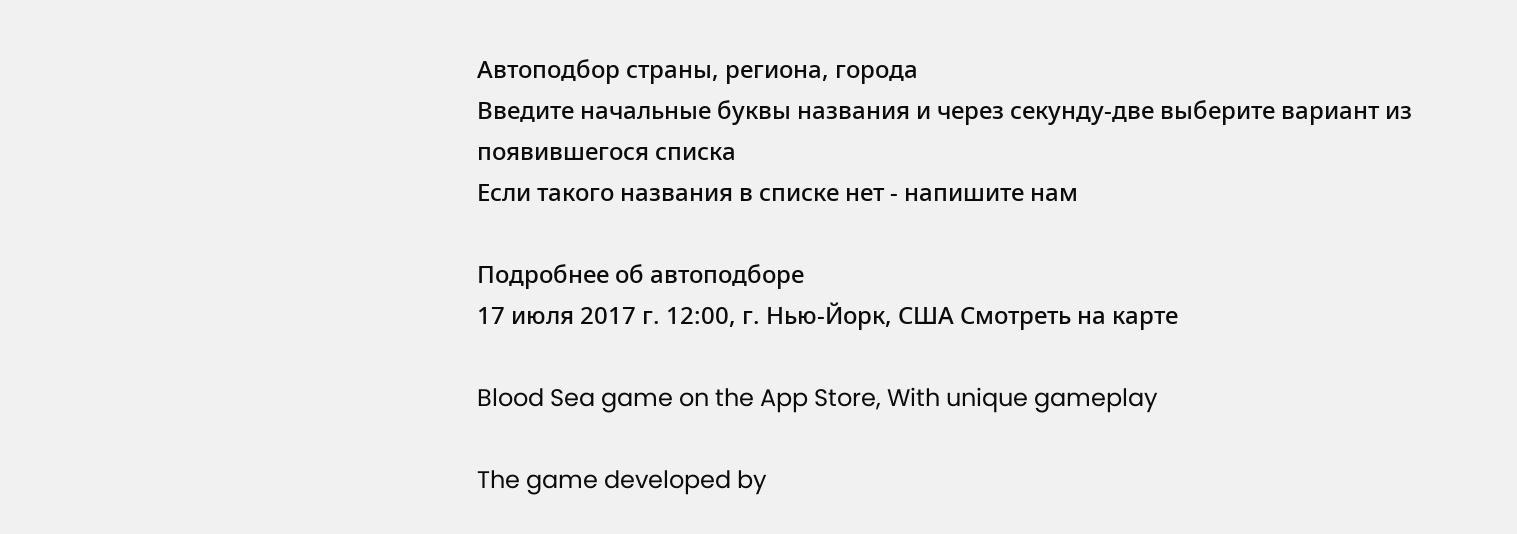Автоподбор страны, региона, города
Введите начальные буквы названия и через секунду-две выберите вариант из появившегося списка
Если такого названия в списке нет - напишите нам

Подробнее об автоподборе
17 июля 2017 г. 12:00, г. Нью-Йорк, США Смотреть на карте

Blood Sea game on the App Store, With unique gameplay

The game developed by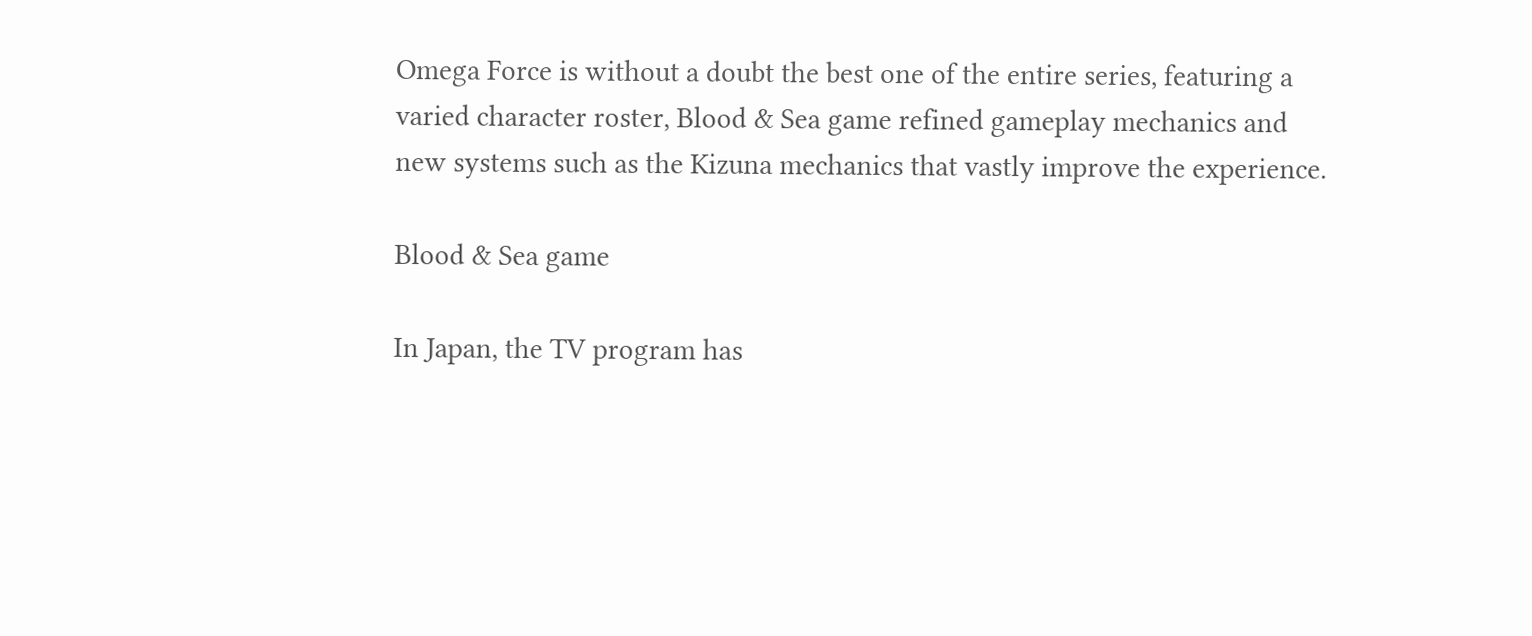Omega Force is without a doubt the best one of the entire series, featuring a varied character roster, Blood & Sea game refined gameplay mechanics and new systems such as the Kizuna mechanics that vastly improve the experience.

Blood & Sea game

In Japan, the TV program has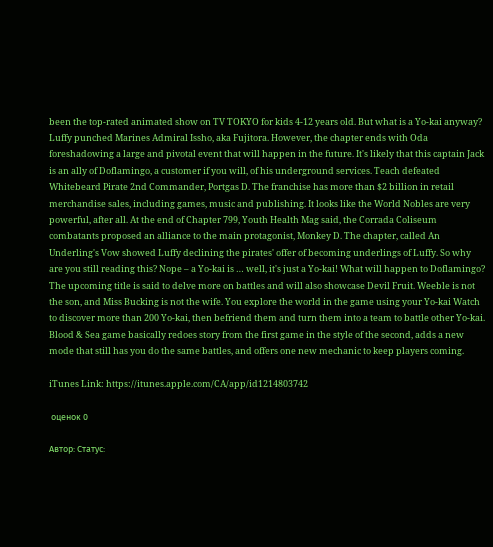been the top-rated animated show on TV TOKYO for kids 4-12 years old. But what is a Yo-kai anyway? Luffy punched Marines Admiral Issho, aka Fujitora. However, the chapter ends with Oda foreshadowing a large and pivotal event that will happen in the future. It's likely that this captain Jack is an ally of Doflamingo, a customer if you will, of his underground services. Teach defeated Whitebeard Pirate 2nd Commander, Portgas D. The franchise has more than $2 billion in retail merchandise sales, including games, music and publishing. It looks like the World Nobles are very powerful, after all. At the end of Chapter 799, Youth Health Mag said, the Corrada Coliseum combatants proposed an alliance to the main protagonist, Monkey D. The chapter, called An Underling's Vow showed Luffy declining the pirates' offer of becoming underlings of Luffy. So why are you still reading this? Nope – a Yo-kai is … well, it's just a Yo-kai! What will happen to Doflamingo? The upcoming title is said to delve more on battles and will also showcase Devil Fruit. Weeble is not the son, and Miss Bucking is not the wife. You explore the world in the game using your Yo-kai Watch to discover more than 200 Yo-kai, then befriend them and turn them into a team to battle other Yo-kai.
Blood & Sea game basically redoes story from the first game in the style of the second, adds a new mode that still has you do the same battles, and offers one new mechanic to keep players coming.

iTunes Link: https://itunes.apple.com/CA/app/id1214803742

 оценок 0

Автор: Статус: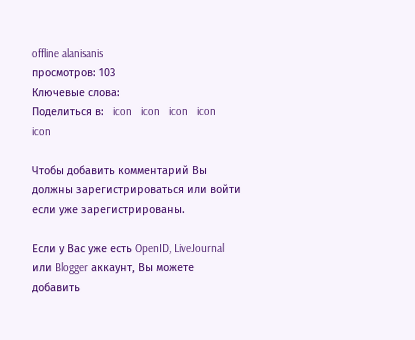offline alanisanis
просмотров: 103
Ключевые слова:
Поделиться в:   icon   icon   icon   icon   icon

Чтобы добавить комментарий Вы должны зарегистрироваться или войти если уже зарегистрированы.

Если у Вас уже есть OpenID, LiveJournal или Blogger аккаунт, Вы можете добавить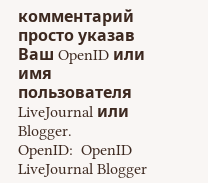комментарий просто указав Ваш OpenID или имя пользователя LiveJournal или Blogger.
OpenID:  OpenID LiveJournal Blogger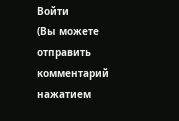Войти
(Вы можете отправить комментарий нажатием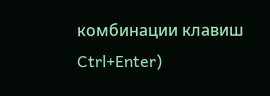комбинации клавиш Ctrl+Enter)